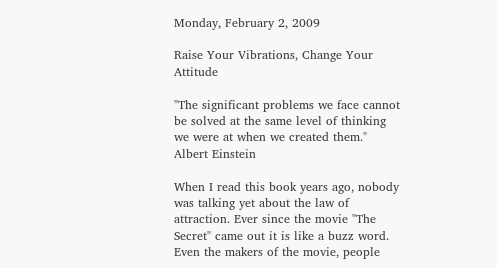Monday, February 2, 2009

Raise Your Vibrations, Change Your Attitude

"The significant problems we face cannot be solved at the same level of thinking we were at when we created them."
Albert Einstein

When I read this book years ago, nobody was talking yet about the law of attraction. Ever since the movie "The Secret" came out it is like a buzz word. Even the makers of the movie, people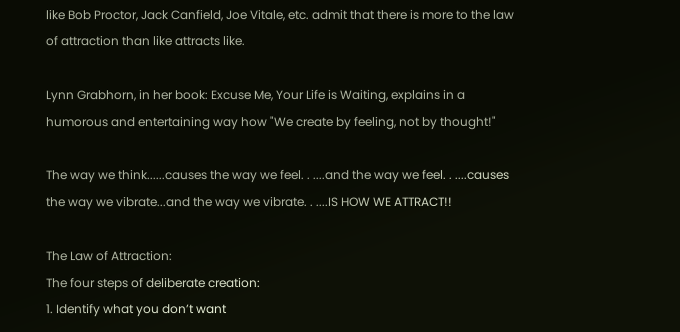like Bob Proctor, Jack Canfield, Joe Vitale, etc. admit that there is more to the law of attraction than like attracts like.

Lynn Grabhorn, in her book: Excuse Me, Your Life is Waiting, explains in a humorous and entertaining way how "We create by feeling, not by thought!"

The way we think......causes the way we feel. . ....and the way we feel. . ....causes the way we vibrate...and the way we vibrate. . ....IS HOW WE ATTRACT!!

The Law of Attraction:
The four steps of deliberate creation:
1. Identify what you don’t want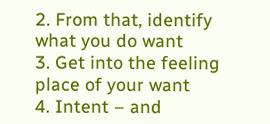2. From that, identify what you do want
3. Get into the feeling place of your want
4. Intent – and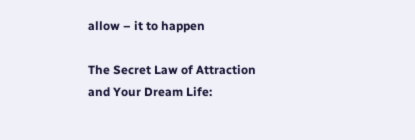allow – it to happen

The Secret Law of Attraction and Your Dream Life: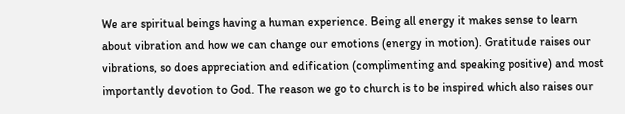We are spiritual beings having a human experience. Being all energy it makes sense to learn about vibration and how we can change our emotions (energy in motion). Gratitude raises our vibrations, so does appreciation and edification (complimenting and speaking positive) and most importantly devotion to God. The reason we go to church is to be inspired which also raises our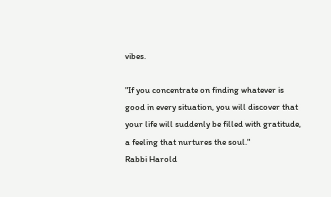vibes.

"If you concentrate on finding whatever is good in every situation, you will discover that your life will suddenly be filled with gratitude, a feeling that nurtures the soul."
Rabbi Harold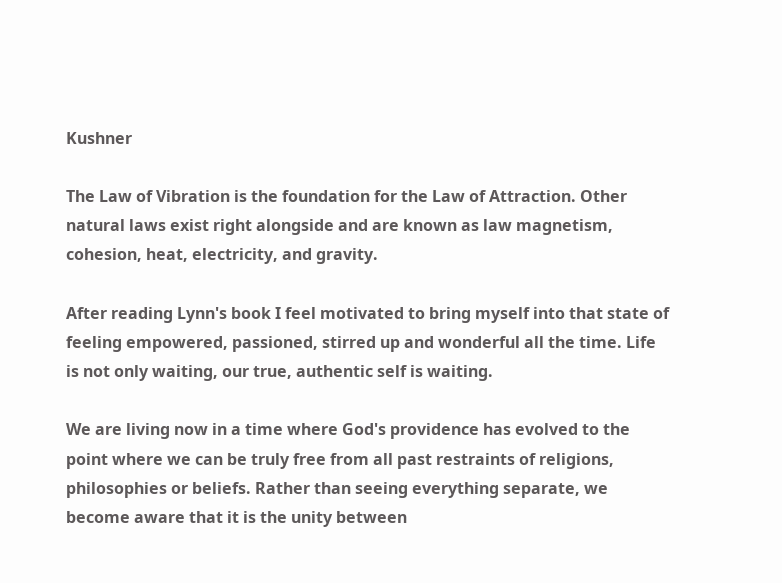Kushner

The Law of Vibration is the foundation for the Law of Attraction. Other natural laws exist right alongside and are known as law magnetism, cohesion, heat, electricity, and gravity.

After reading Lynn's book I feel motivated to bring myself into that state of feeling empowered, passioned, stirred up and wonderful all the time. Life is not only waiting, our true, authentic self is waiting.

We are living now in a time where God's providence has evolved to the point where we can be truly free from all past restraints of religions, philosophies or beliefs. Rather than seeing everything separate, we become aware that it is the unity between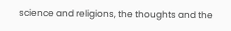science and religions, the thoughts and the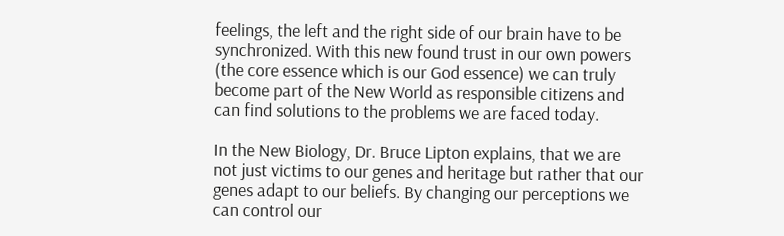feelings, the left and the right side of our brain have to be synchronized. With this new found trust in our own powers (the core essence which is our God essence) we can truly become part of the New World as responsible citizens and can find solutions to the problems we are faced today.

In the New Biology, Dr. Bruce Lipton explains, that we are not just victims to our genes and heritage but rather that our genes adapt to our beliefs. By changing our perceptions we can control our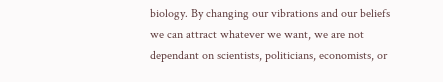biology. By changing our vibrations and our beliefs we can attract whatever we want, we are not dependant on scientists, politicians, economists, or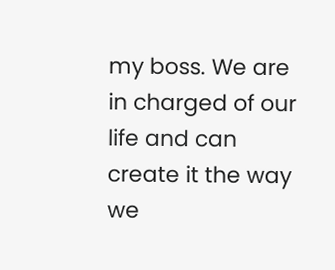my boss. We are in charged of our life and can create it the way we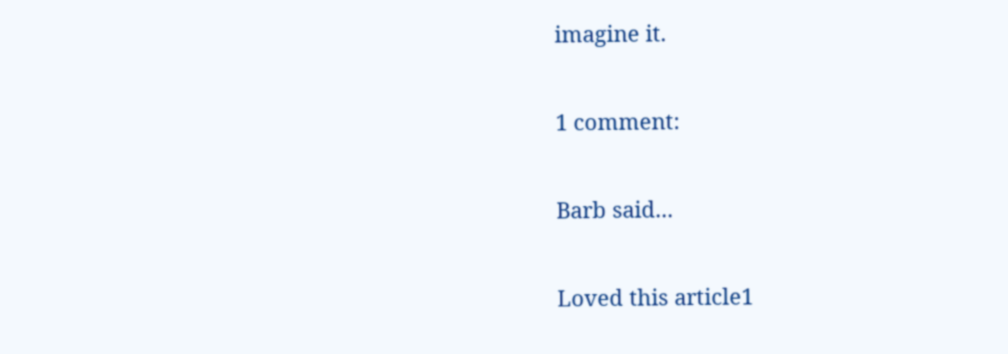imagine it.

1 comment:

Barb said...

Loved this article1